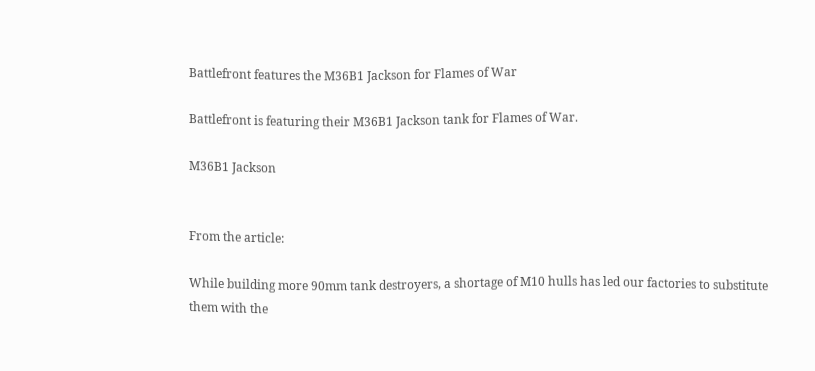Battlefront features the M36B1 Jackson for Flames of War

Battlefront is featuring their M36B1 Jackson tank for Flames of War.

M36B1 Jackson


From the article:

While building more 90mm tank destroyers, a shortage of M10 hulls has led our factories to substitute them with the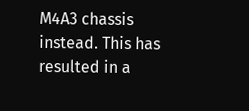M4A3 chassis instead. This has resulted in a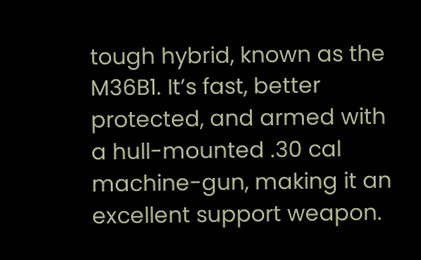tough hybrid, known as the M36B1. It’s fast, better protected, and armed with a hull-mounted .30 cal machine-gun, making it an excellent support weapon.